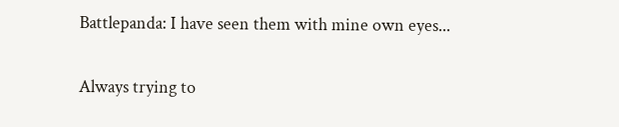Battlepanda: I have seen them with mine own eyes...


Always trying to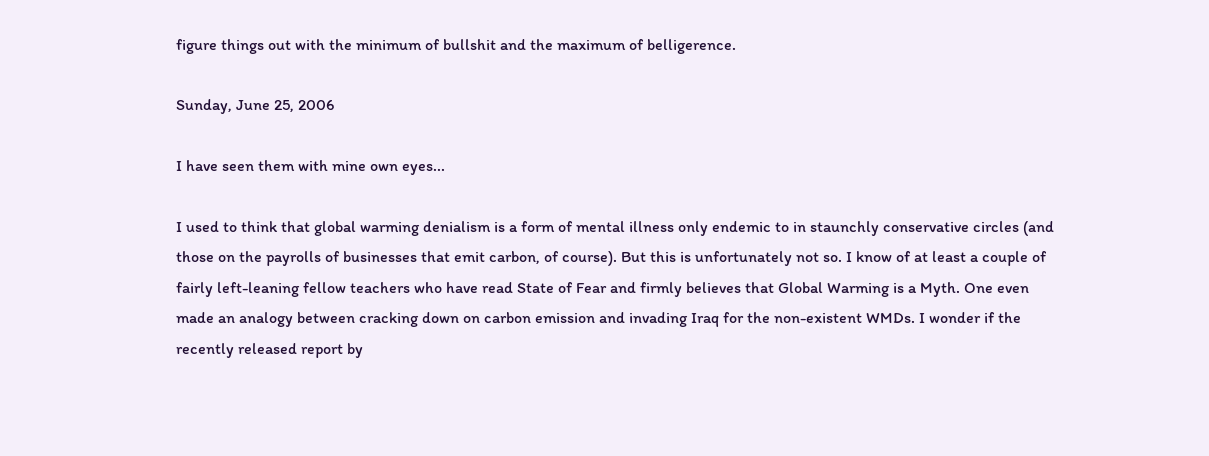figure things out with the minimum of bullshit and the maximum of belligerence.

Sunday, June 25, 2006

I have seen them with mine own eyes...

I used to think that global warming denialism is a form of mental illness only endemic to in staunchly conservative circles (and those on the payrolls of businesses that emit carbon, of course). But this is unfortunately not so. I know of at least a couple of fairly left-leaning fellow teachers who have read State of Fear and firmly believes that Global Warming is a Myth. One even made an analogy between cracking down on carbon emission and invading Iraq for the non-existent WMDs. I wonder if the recently released report by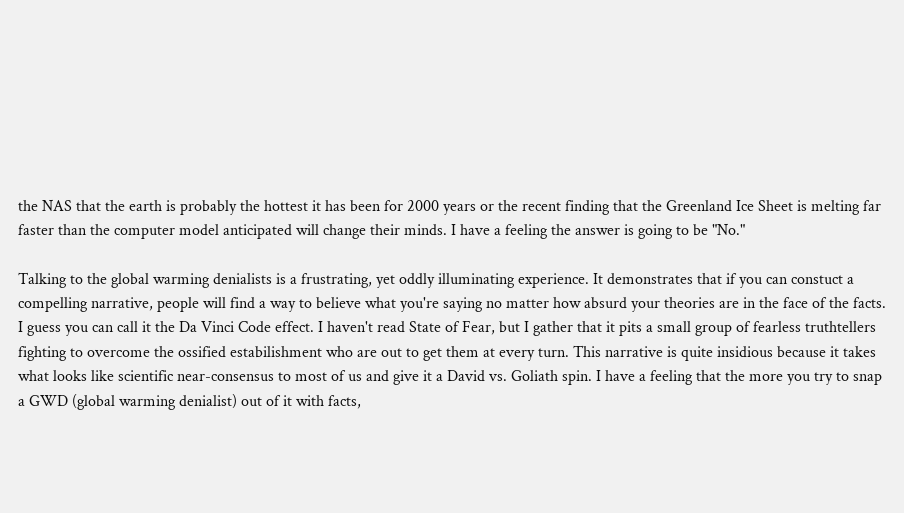the NAS that the earth is probably the hottest it has been for 2000 years or the recent finding that the Greenland Ice Sheet is melting far faster than the computer model anticipated will change their minds. I have a feeling the answer is going to be "No."

Talking to the global warming denialists is a frustrating, yet oddly illuminating experience. It demonstrates that if you can constuct a compelling narrative, people will find a way to believe what you're saying no matter how absurd your theories are in the face of the facts. I guess you can call it the Da Vinci Code effect. I haven't read State of Fear, but I gather that it pits a small group of fearless truthtellers fighting to overcome the ossified estabilishment who are out to get them at every turn. This narrative is quite insidious because it takes what looks like scientific near-consensus to most of us and give it a David vs. Goliath spin. I have a feeling that the more you try to snap a GWD (global warming denialist) out of it with facts,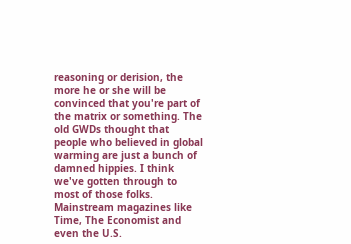reasoning or derision, the more he or she will be convinced that you're part of the matrix or something. The old GWDs thought that people who believed in global warming are just a bunch of damned hippies. I think we've gotten through to most of those folks. Mainstream magazines like Time, The Economist and even the U.S.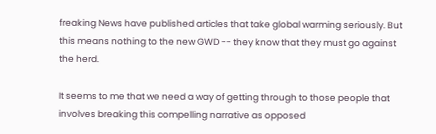freaking News have published articles that take global warming seriously. But this means nothing to the new GWD -- they know that they must go against the herd.

It seems to me that we need a way of getting through to those people that involves breaking this compelling narrative as opposed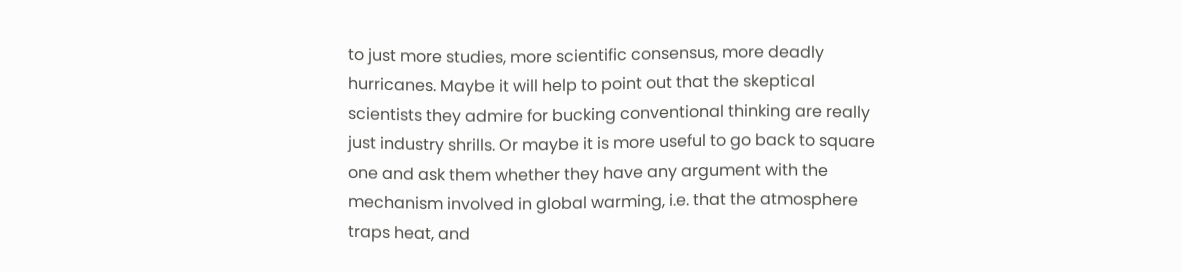to just more studies, more scientific consensus, more deadly hurricanes. Maybe it will help to point out that the skeptical scientists they admire for bucking conventional thinking are really just industry shrills. Or maybe it is more useful to go back to square one and ask them whether they have any argument with the mechanism involved in global warming, i.e. that the atmosphere traps heat, and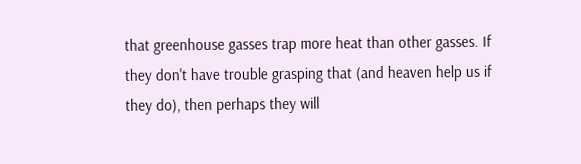that greenhouse gasses trap more heat than other gasses. If they don't have trouble grasping that (and heaven help us if they do), then perhaps they will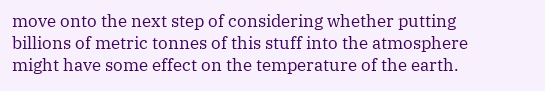move onto the next step of considering whether putting billions of metric tonnes of this stuff into the atmosphere might have some effect on the temperature of the earth.